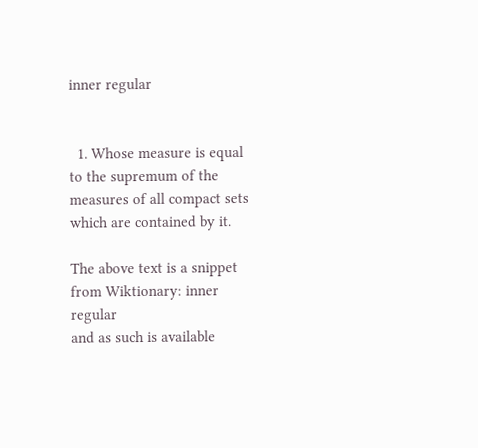inner regular


  1. Whose measure is equal to the supremum of the measures of all compact sets which are contained by it.

The above text is a snippet from Wiktionary: inner regular
and as such is available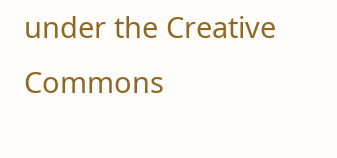under the Creative Commons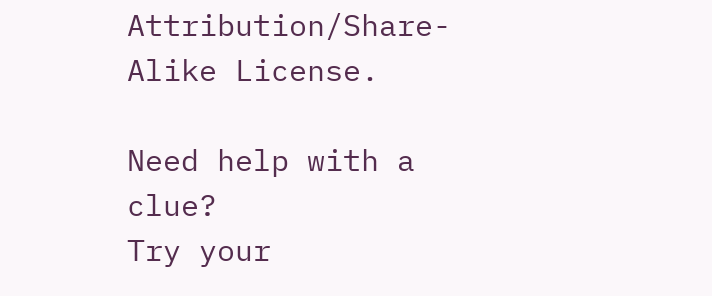Attribution/Share-Alike License.

Need help with a clue?
Try your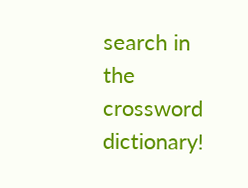search in the crossword dictionary!